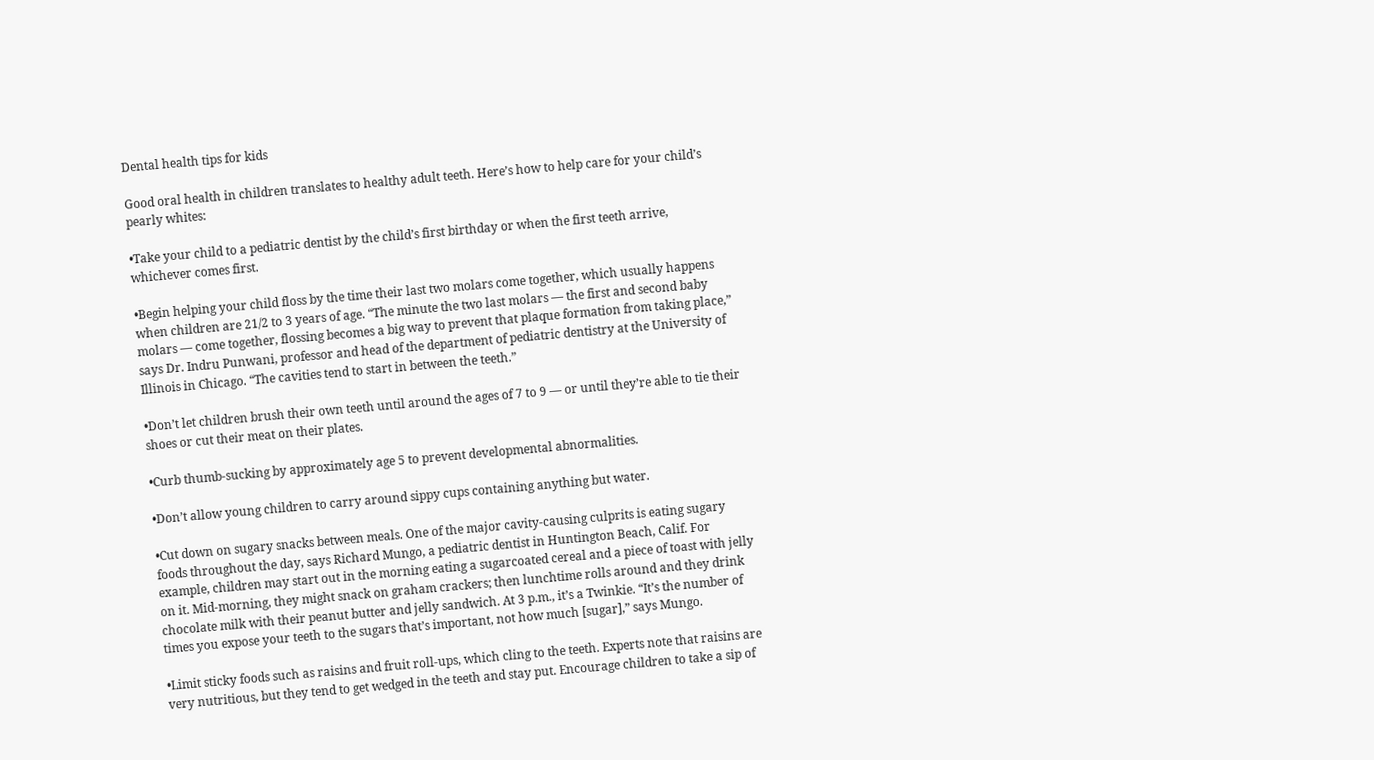Dental health tips for kids

Good oral health in children translates to healthy adult teeth. Here’s how to help care for your child’s pearly whites:

•Take your child to a pediatric dentist by the child’s first birthday or when the first teeth arrive, whichever comes first.

•Begin helping your child floss by the time their last two molars come together, which usually happens when children are 21/2 to 3 years of age. “The minute the two last molars — the first and second baby molars — come together, flossing becomes a big way to prevent that plaque formation from taking place,” says Dr. Indru Punwani, professor and head of the department of pediatric dentistry at the University of Illinois in Chicago. “The cavities tend to start in between the teeth.”

•Don’t let children brush their own teeth until around the ages of 7 to 9 — or until they’re able to tie their shoes or cut their meat on their plates.

•Curb thumb-sucking by approximately age 5 to prevent developmental abnormalities.

•Don’t allow young children to carry around sippy cups containing anything but water.

•Cut down on sugary snacks between meals. One of the major cavity-causing culprits is eating sugary foods throughout the day, says Richard Mungo, a pediatric dentist in Huntington Beach, Calif. For example, children may start out in the morning eating a sugarcoated cereal and a piece of toast with jelly on it. Mid-morning, they might snack on graham crackers; then lunchtime rolls around and they drink chocolate milk with their peanut butter and jelly sandwich. At 3 p.m., it’s a Twinkie. “It’s the number of times you expose your teeth to the sugars that’s important, not how much [sugar],” says Mungo.

•Limit sticky foods such as raisins and fruit roll-ups, which cling to the teeth. Experts note that raisins are very nutritious, but they tend to get wedged in the teeth and stay put. Encourage children to take a sip of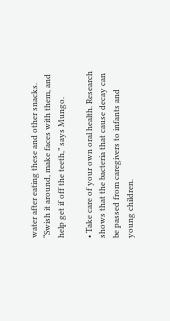water after eating these and other snacks. “Swish it around, make faces with them, and help get if off the teeth,” says Mungo.

• Take care of your own oral health. Research shows that the bacteria that cause decay can be passed from caregivers to infants and young children.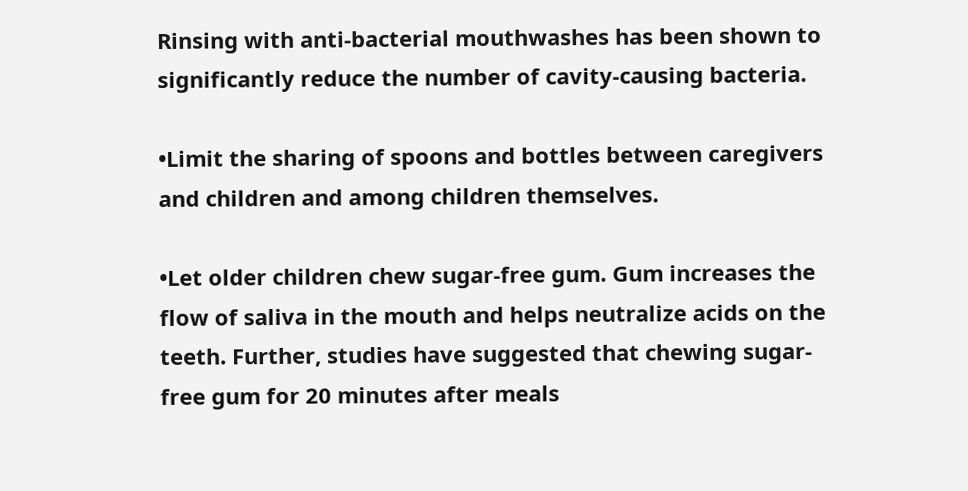Rinsing with anti-bacterial mouthwashes has been shown to significantly reduce the number of cavity-causing bacteria.

•Limit the sharing of spoons and bottles between caregivers and children and among children themselves.

•Let older children chew sugar-free gum. Gum increases the flow of saliva in the mouth and helps neutralize acids on the teeth. Further, studies have suggested that chewing sugar-free gum for 20 minutes after meals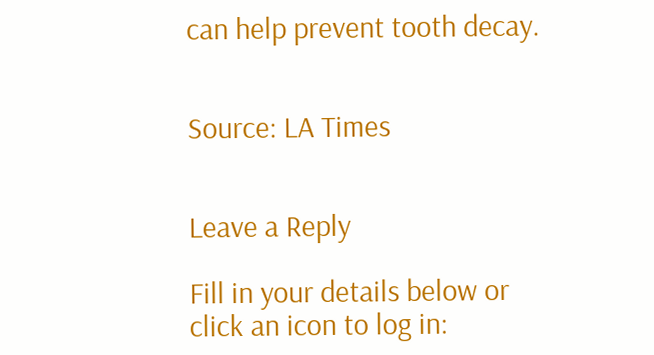can help prevent tooth decay.


Source: LA Times


Leave a Reply

Fill in your details below or click an icon to log in: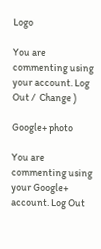Logo

You are commenting using your account. Log Out /  Change )

Google+ photo

You are commenting using your Google+ account. Log Out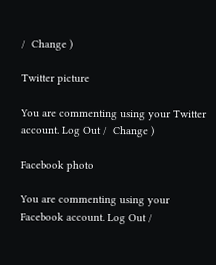/  Change )

Twitter picture

You are commenting using your Twitter account. Log Out /  Change )

Facebook photo

You are commenting using your Facebook account. Log Out /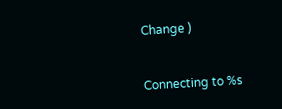Change )


Connecting to %s